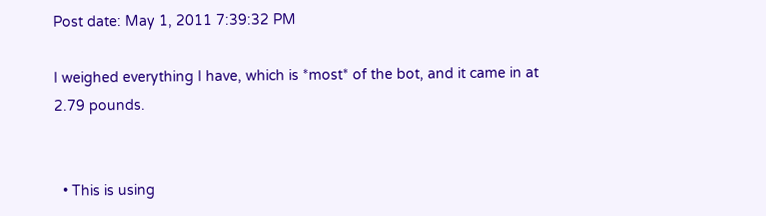Post date: May 1, 2011 7:39:32 PM

I weighed everything I have, which is *most* of the bot, and it came in at 2.79 pounds.


  • This is using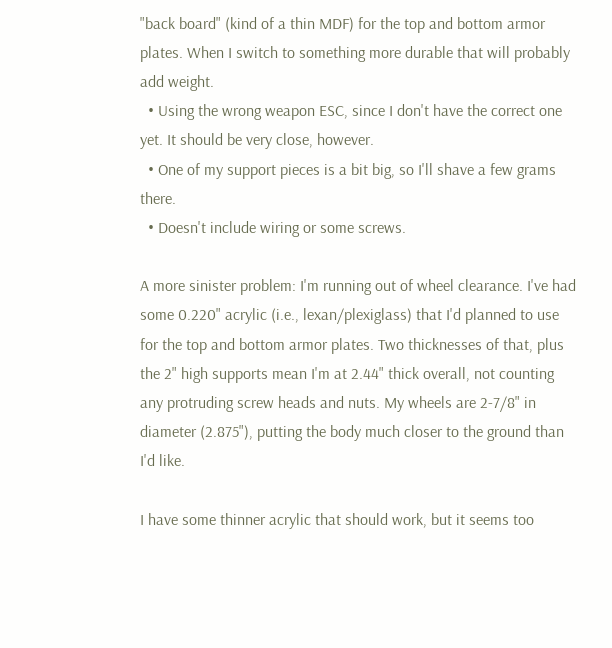"back board" (kind of a thin MDF) for the top and bottom armor plates. When I switch to something more durable that will probably add weight.
  • Using the wrong weapon ESC, since I don't have the correct one yet. It should be very close, however.
  • One of my support pieces is a bit big, so I'll shave a few grams there.
  • Doesn't include wiring or some screws.

A more sinister problem: I'm running out of wheel clearance. I've had some 0.220" acrylic (i.e., lexan/plexiglass) that I'd planned to use for the top and bottom armor plates. Two thicknesses of that, plus the 2" high supports mean I'm at 2.44" thick overall, not counting any protruding screw heads and nuts. My wheels are 2-7/8" in diameter (2.875"), putting the body much closer to the ground than I'd like.

I have some thinner acrylic that should work, but it seems too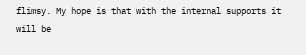flimsy. My hope is that with the internal supports it will be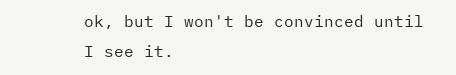ok, but I won't be convinced until I see it.